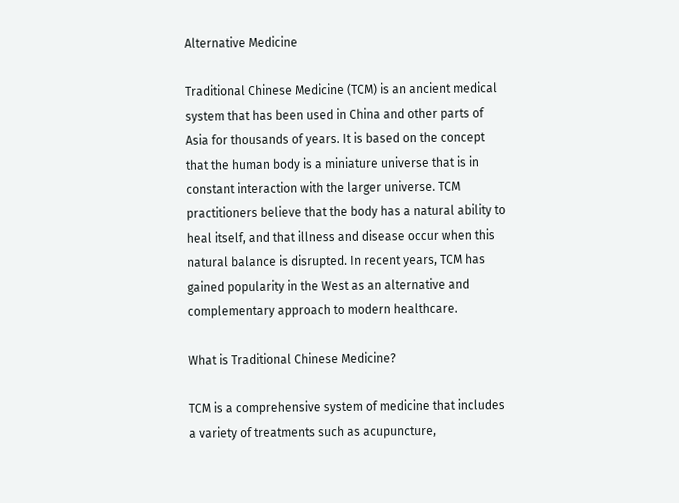Alternative Medicine

Traditional Chinese Medicine (TCM) is an ancient medical system that has been used in China and other parts of Asia for thousands of years. It is based on the concept that the human body is a miniature universe that is in constant interaction with the larger universe. TCM practitioners believe that the body has a natural ability to heal itself, and that illness and disease occur when this natural balance is disrupted. In recent years, TCM has gained popularity in the West as an alternative and complementary approach to modern healthcare.

What is Traditional Chinese Medicine?

TCM is a comprehensive system of medicine that includes a variety of treatments such as acupuncture,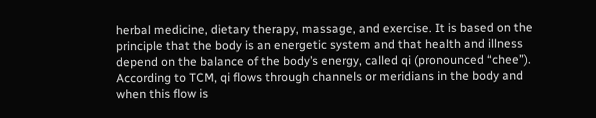herbal medicine, dietary therapy, massage, and exercise. It is based on the principle that the body is an energetic system and that health and illness depend on the balance of the body’s energy, called qi (pronounced “chee”). According to TCM, qi flows through channels or meridians in the body and when this flow is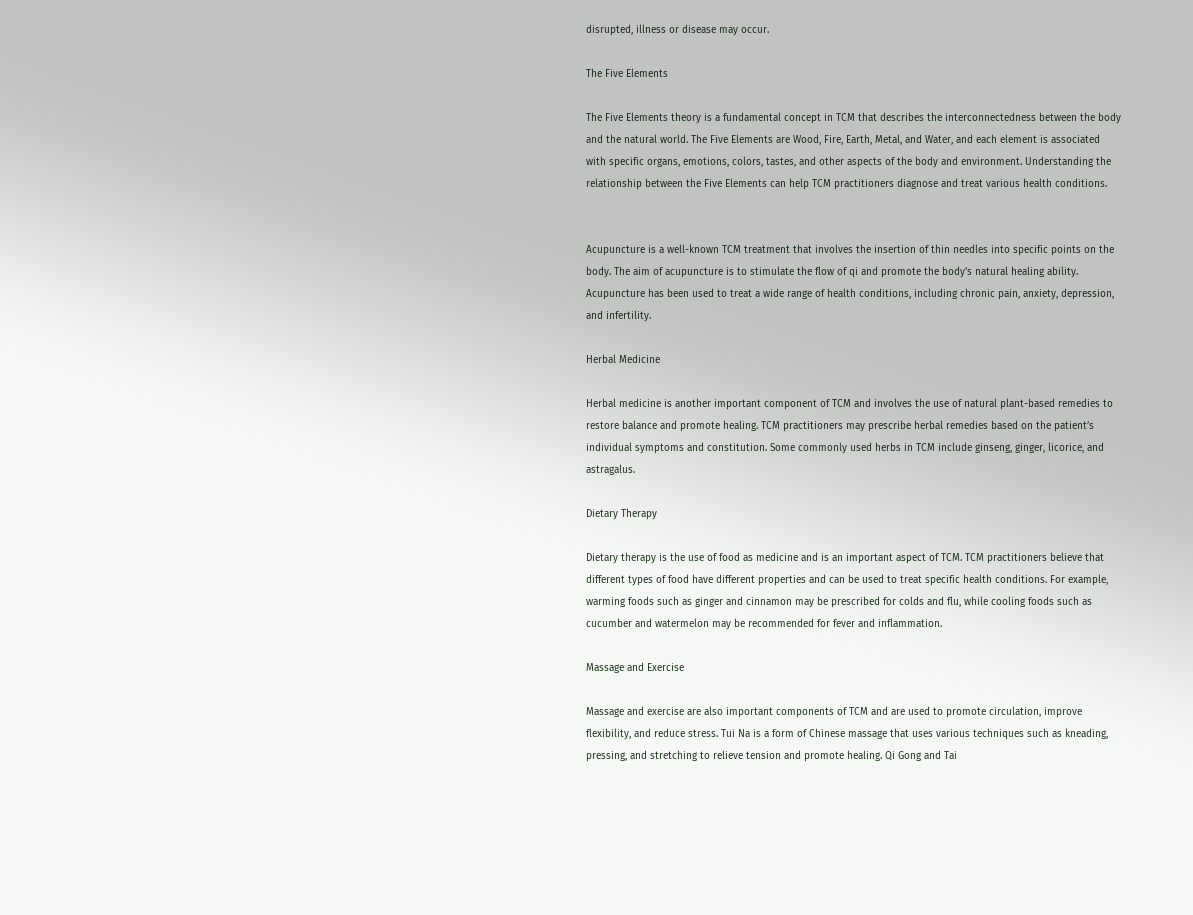disrupted, illness or disease may occur.

The Five Elements

The Five Elements theory is a fundamental concept in TCM that describes the interconnectedness between the body and the natural world. The Five Elements are Wood, Fire, Earth, Metal, and Water, and each element is associated with specific organs, emotions, colors, tastes, and other aspects of the body and environment. Understanding the relationship between the Five Elements can help TCM practitioners diagnose and treat various health conditions.


Acupuncture is a well-known TCM treatment that involves the insertion of thin needles into specific points on the body. The aim of acupuncture is to stimulate the flow of qi and promote the body’s natural healing ability. Acupuncture has been used to treat a wide range of health conditions, including chronic pain, anxiety, depression, and infertility.

Herbal Medicine

Herbal medicine is another important component of TCM and involves the use of natural plant-based remedies to restore balance and promote healing. TCM practitioners may prescribe herbal remedies based on the patient’s individual symptoms and constitution. Some commonly used herbs in TCM include ginseng, ginger, licorice, and astragalus.

Dietary Therapy

Dietary therapy is the use of food as medicine and is an important aspect of TCM. TCM practitioners believe that different types of food have different properties and can be used to treat specific health conditions. For example, warming foods such as ginger and cinnamon may be prescribed for colds and flu, while cooling foods such as cucumber and watermelon may be recommended for fever and inflammation.

Massage and Exercise

Massage and exercise are also important components of TCM and are used to promote circulation, improve flexibility, and reduce stress. Tui Na is a form of Chinese massage that uses various techniques such as kneading, pressing, and stretching to relieve tension and promote healing. Qi Gong and Tai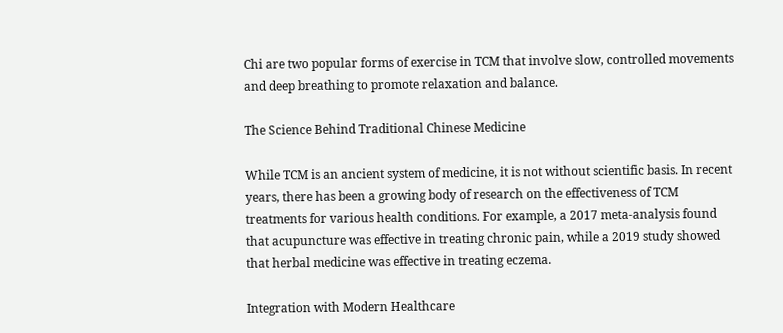Chi are two popular forms of exercise in TCM that involve slow, controlled movements and deep breathing to promote relaxation and balance.

The Science Behind Traditional Chinese Medicine

While TCM is an ancient system of medicine, it is not without scientific basis. In recent years, there has been a growing body of research on the effectiveness of TCM treatments for various health conditions. For example, a 2017 meta-analysis found that acupuncture was effective in treating chronic pain, while a 2019 study showed that herbal medicine was effective in treating eczema.

Integration with Modern Healthcare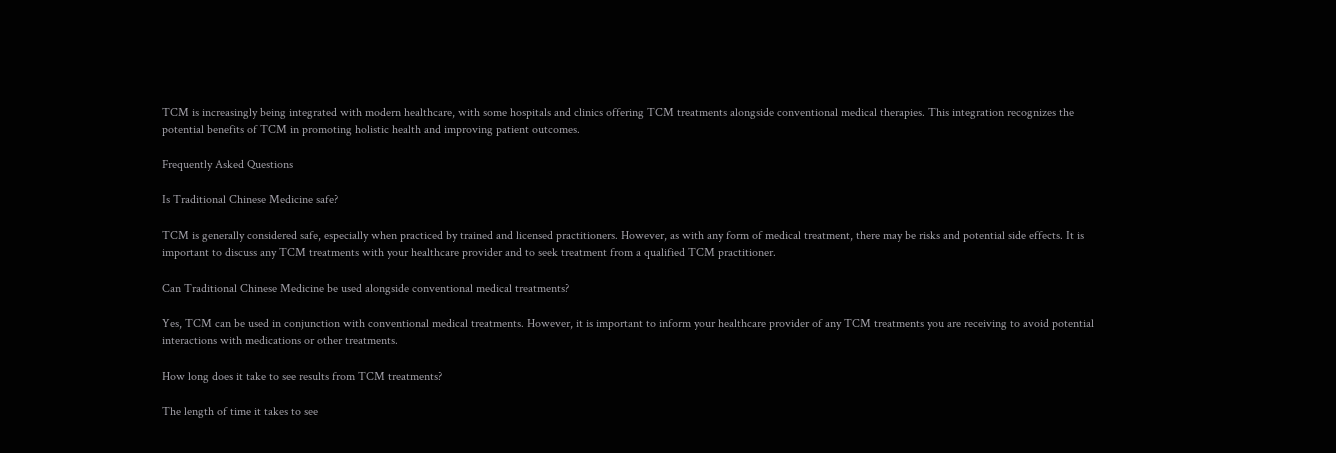TCM is increasingly being integrated with modern healthcare, with some hospitals and clinics offering TCM treatments alongside conventional medical therapies. This integration recognizes the potential benefits of TCM in promoting holistic health and improving patient outcomes.

Frequently Asked Questions

Is Traditional Chinese Medicine safe?

TCM is generally considered safe, especially when practiced by trained and licensed practitioners. However, as with any form of medical treatment, there may be risks and potential side effects. It is important to discuss any TCM treatments with your healthcare provider and to seek treatment from a qualified TCM practitioner.

Can Traditional Chinese Medicine be used alongside conventional medical treatments?

Yes, TCM can be used in conjunction with conventional medical treatments. However, it is important to inform your healthcare provider of any TCM treatments you are receiving to avoid potential interactions with medications or other treatments.

How long does it take to see results from TCM treatments?

The length of time it takes to see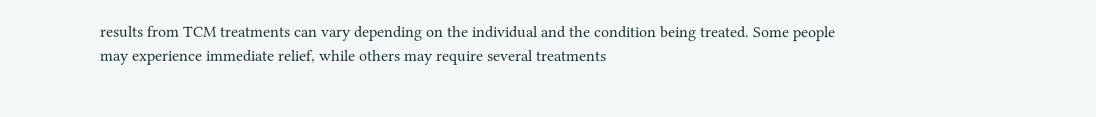results from TCM treatments can vary depending on the individual and the condition being treated. Some people may experience immediate relief, while others may require several treatments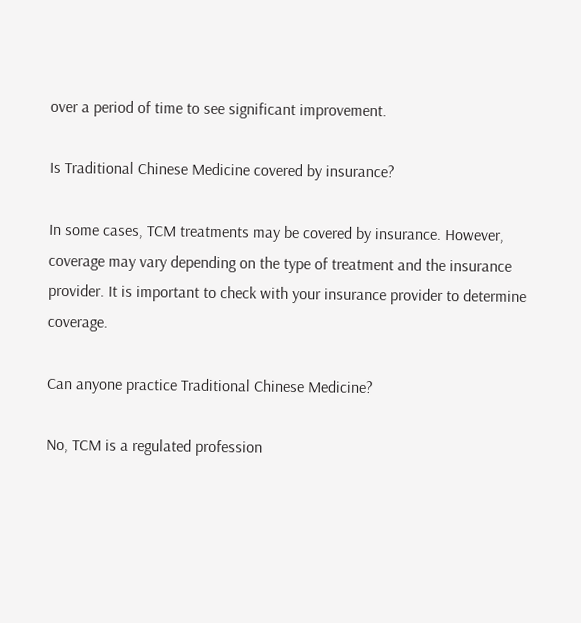over a period of time to see significant improvement.

Is Traditional Chinese Medicine covered by insurance?

In some cases, TCM treatments may be covered by insurance. However, coverage may vary depending on the type of treatment and the insurance provider. It is important to check with your insurance provider to determine coverage.

Can anyone practice Traditional Chinese Medicine?

No, TCM is a regulated profession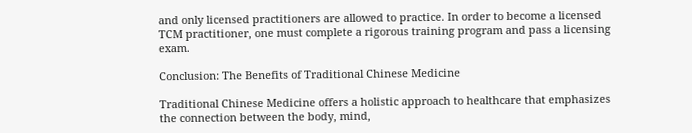and only licensed practitioners are allowed to practice. In order to become a licensed TCM practitioner, one must complete a rigorous training program and pass a licensing exam.

Conclusion: The Benefits of Traditional Chinese Medicine

Traditional Chinese Medicine offers a holistic approach to healthcare that emphasizes the connection between the body, mind,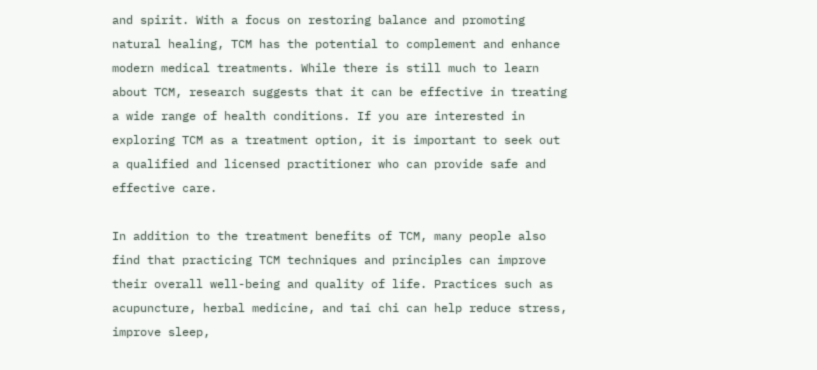and spirit. With a focus on restoring balance and promoting natural healing, TCM has the potential to complement and enhance modern medical treatments. While there is still much to learn about TCM, research suggests that it can be effective in treating a wide range of health conditions. If you are interested in exploring TCM as a treatment option, it is important to seek out a qualified and licensed practitioner who can provide safe and effective care.

In addition to the treatment benefits of TCM, many people also find that practicing TCM techniques and principles can improve their overall well-being and quality of life. Practices such as acupuncture, herbal medicine, and tai chi can help reduce stress, improve sleep,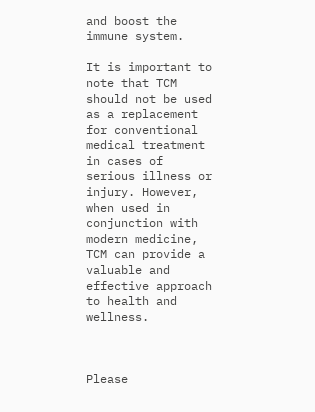and boost the immune system.

It is important to note that TCM should not be used as a replacement for conventional medical treatment in cases of serious illness or injury. However, when used in conjunction with modern medicine, TCM can provide a valuable and effective approach to health and wellness.



Please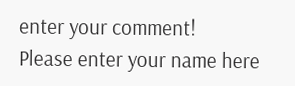enter your comment!
Please enter your name here